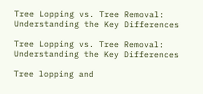Tree Lopping vs. Tree Removal: Understanding the Key Differences

Tree Lopping vs. Tree Removal: Understanding the Key Differences

Tree lopping and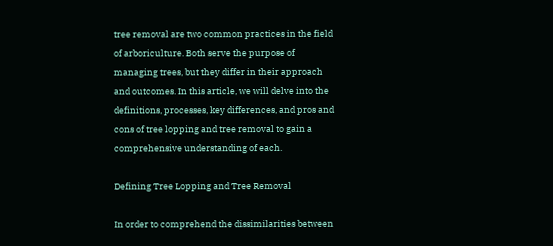tree removal are two common practices in the field of arboriculture. Both serve the purpose of managing trees, but they differ in their approach and outcomes. In this article, we will delve into the definitions, processes, key differences, and pros and cons of tree lopping and tree removal to gain a comprehensive understanding of each.

Defining Tree Lopping and Tree Removal

In order to comprehend the dissimilarities between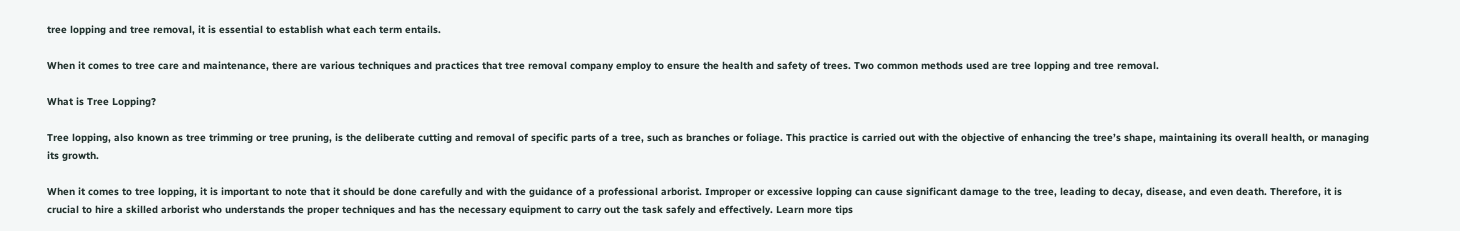tree lopping and tree removal, it is essential to establish what each term entails.

When it comes to tree care and maintenance, there are various techniques and practices that tree removal company employ to ensure the health and safety of trees. Two common methods used are tree lopping and tree removal.

What is Tree Lopping?

Tree lopping, also known as tree trimming or tree pruning, is the deliberate cutting and removal of specific parts of a tree, such as branches or foliage. This practice is carried out with the objective of enhancing the tree’s shape, maintaining its overall health, or managing its growth.

When it comes to tree lopping, it is important to note that it should be done carefully and with the guidance of a professional arborist. Improper or excessive lopping can cause significant damage to the tree, leading to decay, disease, and even death. Therefore, it is crucial to hire a skilled arborist who understands the proper techniques and has the necessary equipment to carry out the task safely and effectively. Learn more tips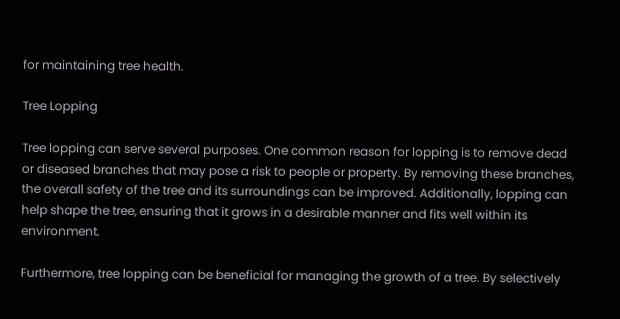for maintaining tree health.

Tree Lopping

Tree lopping can serve several purposes. One common reason for lopping is to remove dead or diseased branches that may pose a risk to people or property. By removing these branches, the overall safety of the tree and its surroundings can be improved. Additionally, lopping can help shape the tree, ensuring that it grows in a desirable manner and fits well within its environment.

Furthermore, tree lopping can be beneficial for managing the growth of a tree. By selectively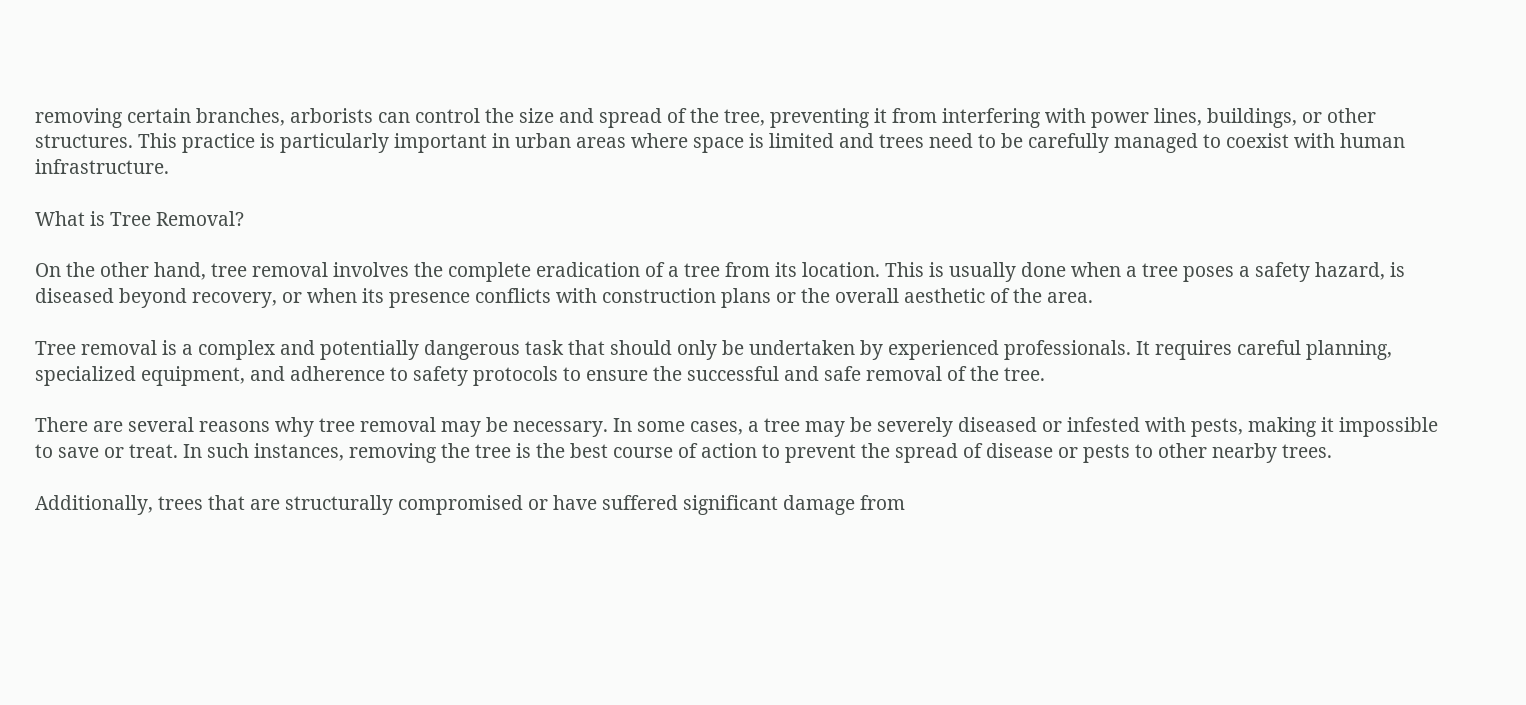removing certain branches, arborists can control the size and spread of the tree, preventing it from interfering with power lines, buildings, or other structures. This practice is particularly important in urban areas where space is limited and trees need to be carefully managed to coexist with human infrastructure.

What is Tree Removal?

On the other hand, tree removal involves the complete eradication of a tree from its location. This is usually done when a tree poses a safety hazard, is diseased beyond recovery, or when its presence conflicts with construction plans or the overall aesthetic of the area.

Tree removal is a complex and potentially dangerous task that should only be undertaken by experienced professionals. It requires careful planning, specialized equipment, and adherence to safety protocols to ensure the successful and safe removal of the tree.

There are several reasons why tree removal may be necessary. In some cases, a tree may be severely diseased or infested with pests, making it impossible to save or treat. In such instances, removing the tree is the best course of action to prevent the spread of disease or pests to other nearby trees.

Additionally, trees that are structurally compromised or have suffered significant damage from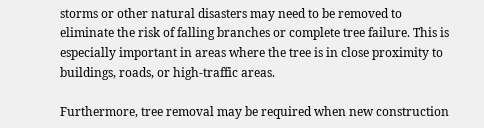storms or other natural disasters may need to be removed to eliminate the risk of falling branches or complete tree failure. This is especially important in areas where the tree is in close proximity to buildings, roads, or high-traffic areas.

Furthermore, tree removal may be required when new construction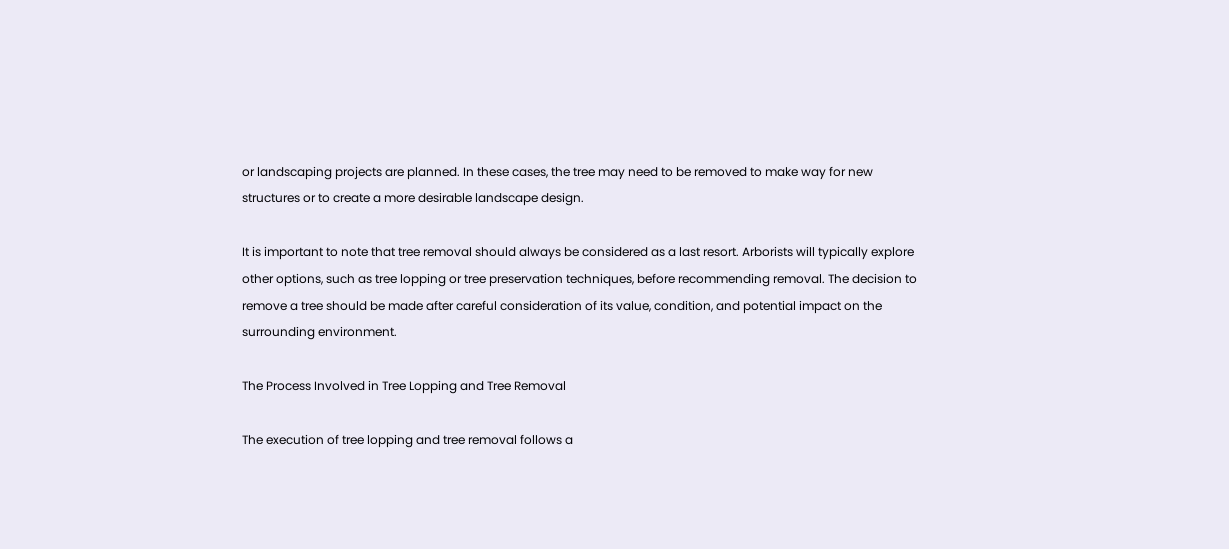or landscaping projects are planned. In these cases, the tree may need to be removed to make way for new structures or to create a more desirable landscape design.

It is important to note that tree removal should always be considered as a last resort. Arborists will typically explore other options, such as tree lopping or tree preservation techniques, before recommending removal. The decision to remove a tree should be made after careful consideration of its value, condition, and potential impact on the surrounding environment.

The Process Involved in Tree Lopping and Tree Removal

The execution of tree lopping and tree removal follows a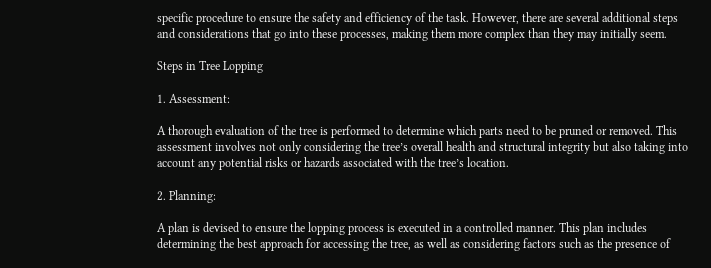specific procedure to ensure the safety and efficiency of the task. However, there are several additional steps and considerations that go into these processes, making them more complex than they may initially seem.

Steps in Tree Lopping

1. Assessment:

A thorough evaluation of the tree is performed to determine which parts need to be pruned or removed. This assessment involves not only considering the tree’s overall health and structural integrity but also taking into account any potential risks or hazards associated with the tree’s location.

2. Planning:

A plan is devised to ensure the lopping process is executed in a controlled manner. This plan includes determining the best approach for accessing the tree, as well as considering factors such as the presence of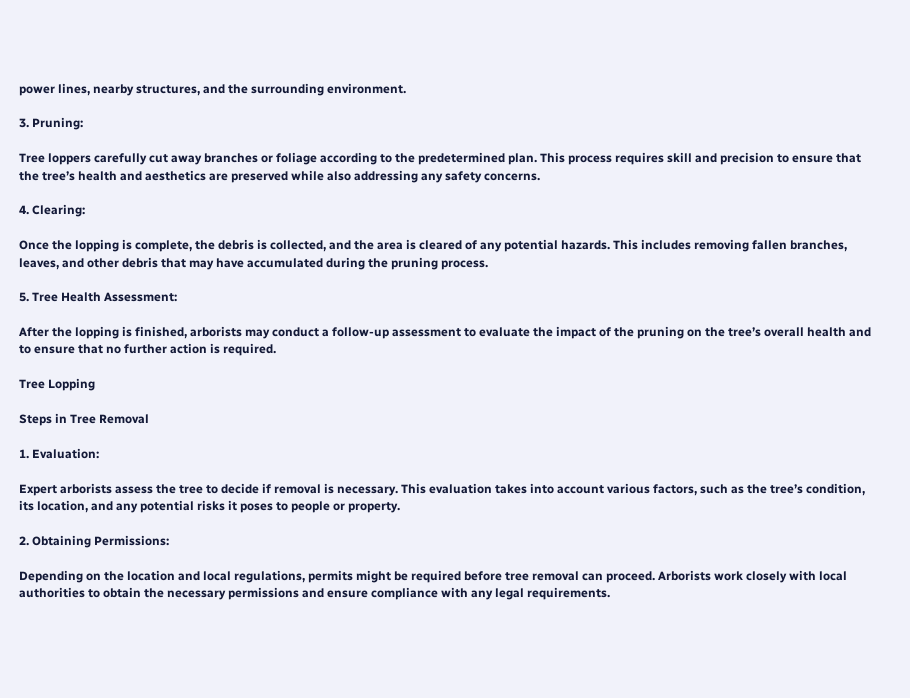power lines, nearby structures, and the surrounding environment.

3. Pruning:

Tree loppers carefully cut away branches or foliage according to the predetermined plan. This process requires skill and precision to ensure that the tree’s health and aesthetics are preserved while also addressing any safety concerns.

4. Clearing:

Once the lopping is complete, the debris is collected, and the area is cleared of any potential hazards. This includes removing fallen branches, leaves, and other debris that may have accumulated during the pruning process.

5. Tree Health Assessment:

After the lopping is finished, arborists may conduct a follow-up assessment to evaluate the impact of the pruning on the tree’s overall health and to ensure that no further action is required.

Tree Lopping

Steps in Tree Removal

1. Evaluation:

Expert arborists assess the tree to decide if removal is necessary. This evaluation takes into account various factors, such as the tree’s condition, its location, and any potential risks it poses to people or property.

2. Obtaining Permissions:

Depending on the location and local regulations, permits might be required before tree removal can proceed. Arborists work closely with local authorities to obtain the necessary permissions and ensure compliance with any legal requirements.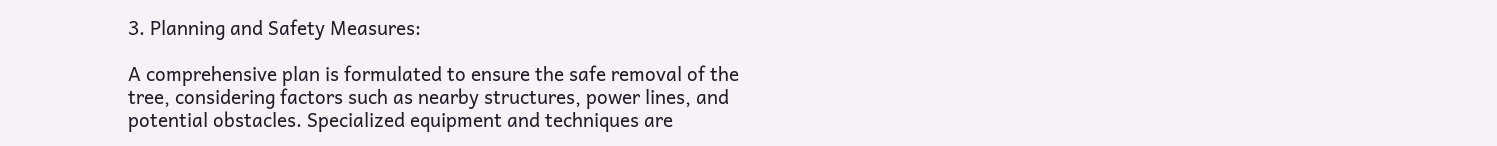3. Planning and Safety Measures:

A comprehensive plan is formulated to ensure the safe removal of the tree, considering factors such as nearby structures, power lines, and potential obstacles. Specialized equipment and techniques are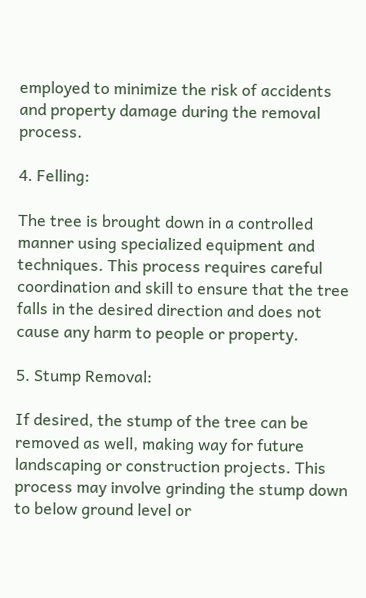employed to minimize the risk of accidents and property damage during the removal process.

4. Felling:

The tree is brought down in a controlled manner using specialized equipment and techniques. This process requires careful coordination and skill to ensure that the tree falls in the desired direction and does not cause any harm to people or property.

5. Stump Removal:

If desired, the stump of the tree can be removed as well, making way for future landscaping or construction projects. This process may involve grinding the stump down to below ground level or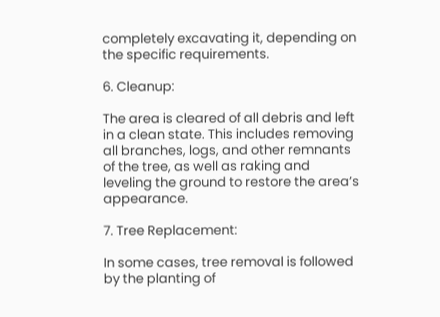completely excavating it, depending on the specific requirements.

6. Cleanup:

The area is cleared of all debris and left in a clean state. This includes removing all branches, logs, and other remnants of the tree, as well as raking and leveling the ground to restore the area’s appearance.

7. Tree Replacement:

In some cases, tree removal is followed by the planting of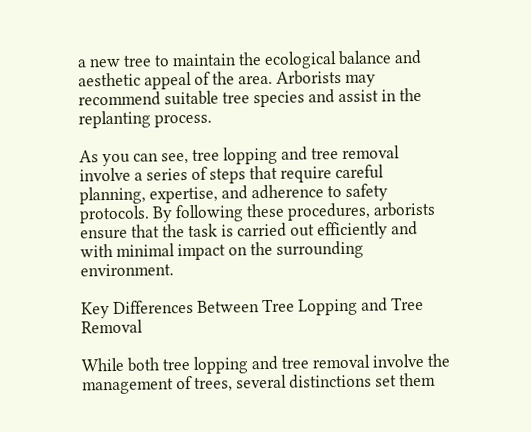a new tree to maintain the ecological balance and aesthetic appeal of the area. Arborists may recommend suitable tree species and assist in the replanting process.

As you can see, tree lopping and tree removal involve a series of steps that require careful planning, expertise, and adherence to safety protocols. By following these procedures, arborists ensure that the task is carried out efficiently and with minimal impact on the surrounding environment.

Key Differences Between Tree Lopping and Tree Removal

While both tree lopping and tree removal involve the management of trees, several distinctions set them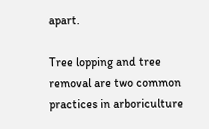apart.

Tree lopping and tree removal are two common practices in arboriculture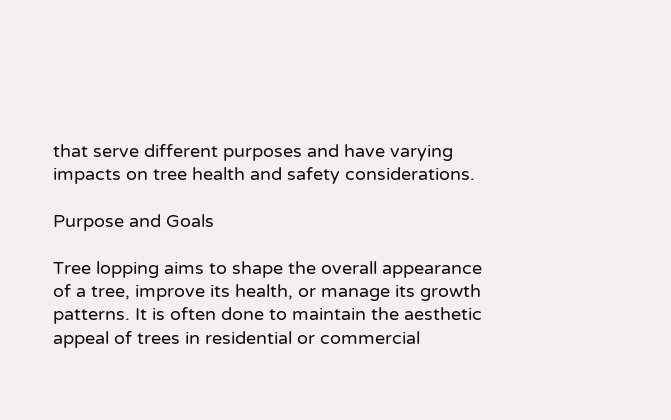that serve different purposes and have varying impacts on tree health and safety considerations.

Purpose and Goals

Tree lopping aims to shape the overall appearance of a tree, improve its health, or manage its growth patterns. It is often done to maintain the aesthetic appeal of trees in residential or commercial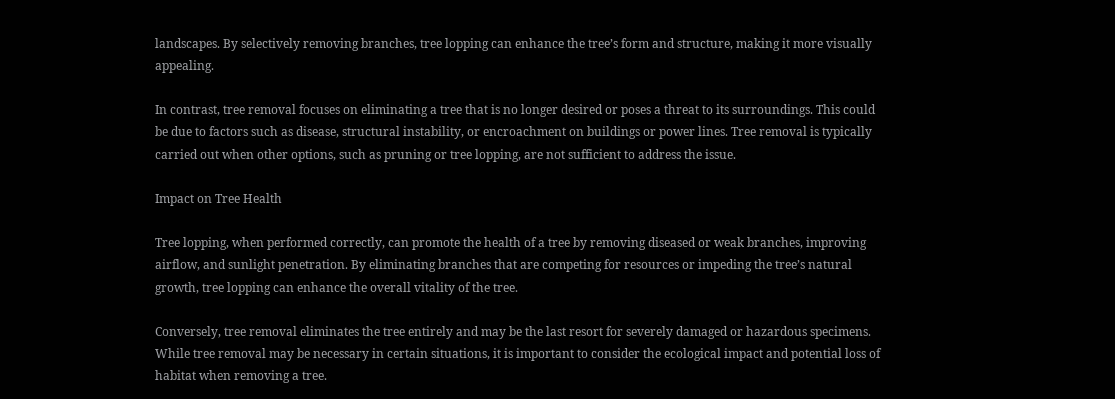landscapes. By selectively removing branches, tree lopping can enhance the tree’s form and structure, making it more visually appealing.

In contrast, tree removal focuses on eliminating a tree that is no longer desired or poses a threat to its surroundings. This could be due to factors such as disease, structural instability, or encroachment on buildings or power lines. Tree removal is typically carried out when other options, such as pruning or tree lopping, are not sufficient to address the issue.

Impact on Tree Health

Tree lopping, when performed correctly, can promote the health of a tree by removing diseased or weak branches, improving airflow, and sunlight penetration. By eliminating branches that are competing for resources or impeding the tree’s natural growth, tree lopping can enhance the overall vitality of the tree.

Conversely, tree removal eliminates the tree entirely and may be the last resort for severely damaged or hazardous specimens. While tree removal may be necessary in certain situations, it is important to consider the ecological impact and potential loss of habitat when removing a tree.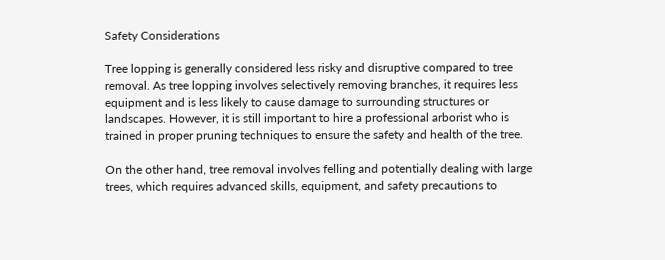Safety Considerations

Tree lopping is generally considered less risky and disruptive compared to tree removal. As tree lopping involves selectively removing branches, it requires less equipment and is less likely to cause damage to surrounding structures or landscapes. However, it is still important to hire a professional arborist who is trained in proper pruning techniques to ensure the safety and health of the tree.

On the other hand, tree removal involves felling and potentially dealing with large trees, which requires advanced skills, equipment, and safety precautions to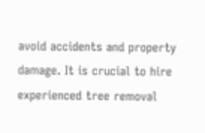avoid accidents and property damage. It is crucial to hire experienced tree removal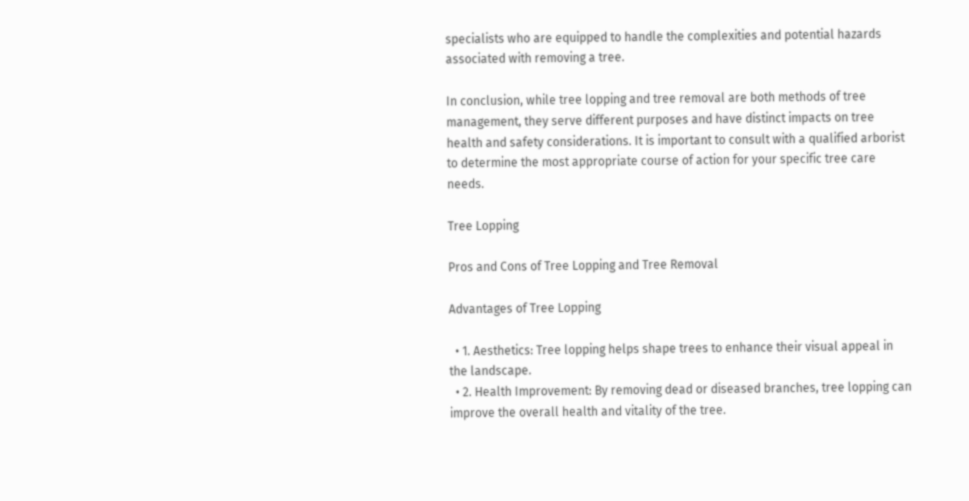specialists who are equipped to handle the complexities and potential hazards associated with removing a tree.

In conclusion, while tree lopping and tree removal are both methods of tree management, they serve different purposes and have distinct impacts on tree health and safety considerations. It is important to consult with a qualified arborist to determine the most appropriate course of action for your specific tree care needs.

Tree Lopping

Pros and Cons of Tree Lopping and Tree Removal

Advantages of Tree Lopping

  • 1. Aesthetics: Tree lopping helps shape trees to enhance their visual appeal in the landscape.
  • 2. Health Improvement: By removing dead or diseased branches, tree lopping can improve the overall health and vitality of the tree.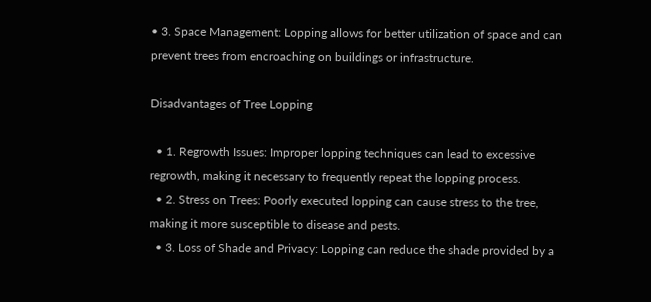• 3. Space Management: Lopping allows for better utilization of space and can prevent trees from encroaching on buildings or infrastructure.

Disadvantages of Tree Lopping

  • 1. Regrowth Issues: Improper lopping techniques can lead to excessive regrowth, making it necessary to frequently repeat the lopping process.
  • 2. Stress on Trees: Poorly executed lopping can cause stress to the tree, making it more susceptible to disease and pests.
  • 3. Loss of Shade and Privacy: Lopping can reduce the shade provided by a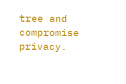tree and compromise privacy.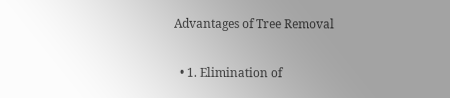Advantages of Tree Removal

  • 1. Elimination of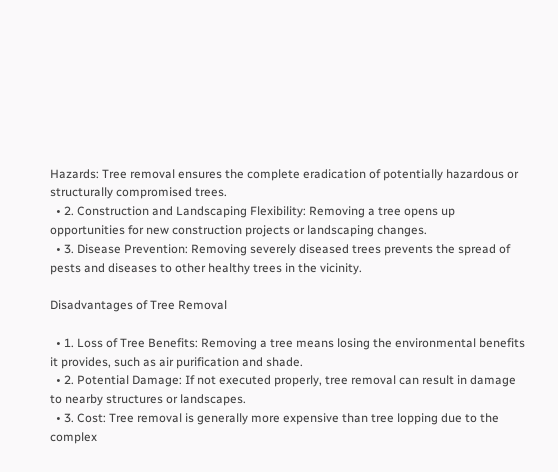Hazards: Tree removal ensures the complete eradication of potentially hazardous or structurally compromised trees.
  • 2. Construction and Landscaping Flexibility: Removing a tree opens up opportunities for new construction projects or landscaping changes.
  • 3. Disease Prevention: Removing severely diseased trees prevents the spread of pests and diseases to other healthy trees in the vicinity.

Disadvantages of Tree Removal

  • 1. Loss of Tree Benefits: Removing a tree means losing the environmental benefits it provides, such as air purification and shade.
  • 2. Potential Damage: If not executed properly, tree removal can result in damage to nearby structures or landscapes.
  • 3. Cost: Tree removal is generally more expensive than tree lopping due to the complex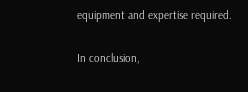equipment and expertise required.

In conclusion,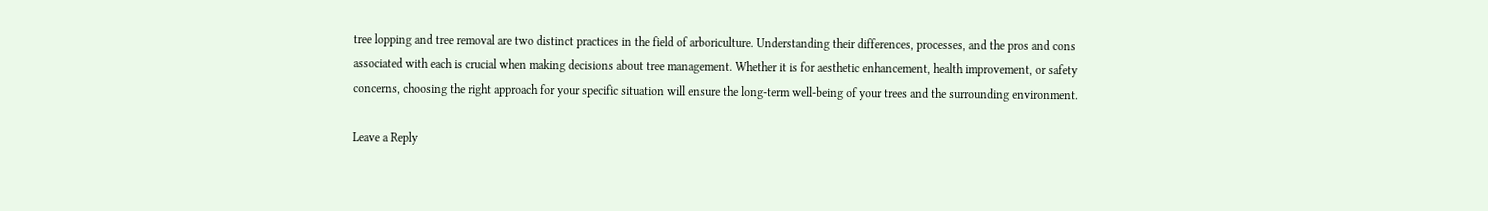tree lopping and tree removal are two distinct practices in the field of arboriculture. Understanding their differences, processes, and the pros and cons associated with each is crucial when making decisions about tree management. Whether it is for aesthetic enhancement, health improvement, or safety concerns, choosing the right approach for your specific situation will ensure the long-term well-being of your trees and the surrounding environment.

Leave a Reply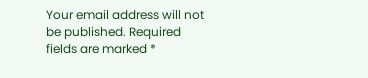Your email address will not be published. Required fields are marked *